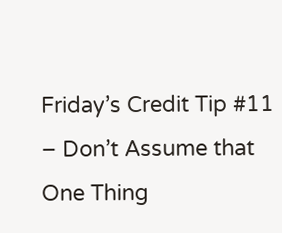Friday’s Credit Tip #11 – Don’t Assume that One Thing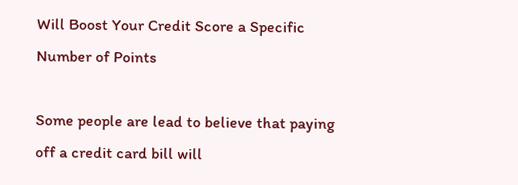Will Boost Your Credit Score a Specific Number of Points

Some people are lead to believe that paying off a credit card bill will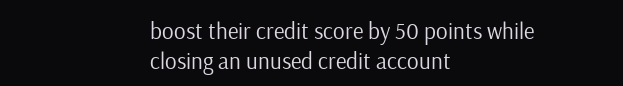boost their credit score by 50 points while closing an unused credit account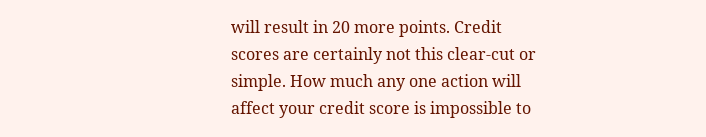will result in 20 more points. Credit scores are certainly not this clear-cut or simple. How much any one action will affect your credit score is impossible to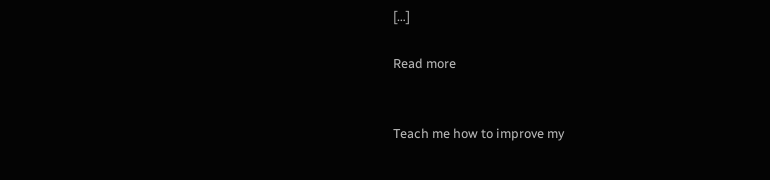[…]

Read more


Teach me how to improve my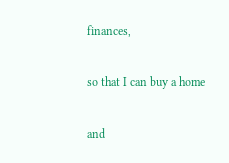finances,

so that I can buy a home

and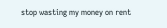stop wasting my money on rent